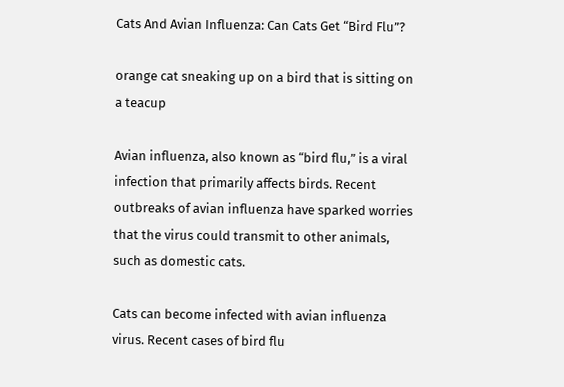Cats And Avian Influenza: Can Cats Get “Bird Flu”?

orange cat sneaking up on a bird that is sitting on a teacup

Avian influenza, also known as “bird flu,” is a viral infection that primarily affects birds. Recent outbreaks of avian influenza have sparked worries that the virus could transmit to other animals, such as domestic cats.

Cats can become infected with avian influenza virus. Recent cases of bird flu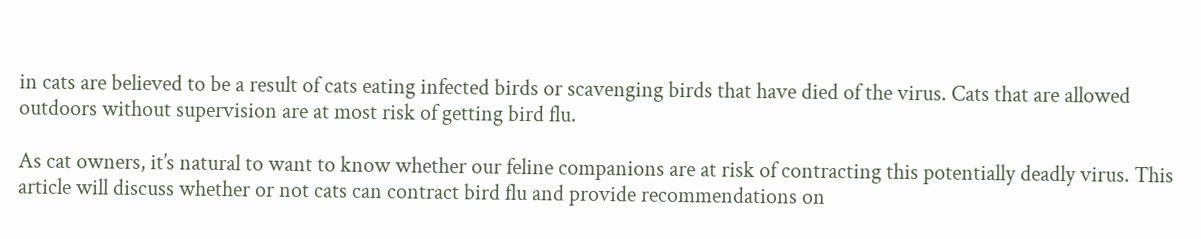in cats are believed to be a result of cats eating infected birds or scavenging birds that have died of the virus. Cats that are allowed outdoors without supervision are at most risk of getting bird flu.

As cat owners, it’s natural to want to know whether our feline companions are at risk of contracting this potentially deadly virus. This article will discuss whether or not cats can contract bird flu and provide recommendations on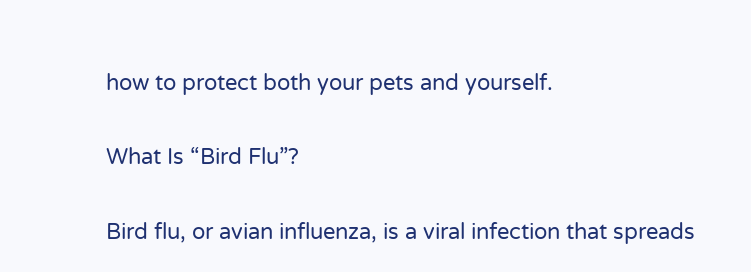how to protect both your pets and yourself.

What Is “Bird Flu”?

Bird flu, or avian influenza, is a viral infection that spreads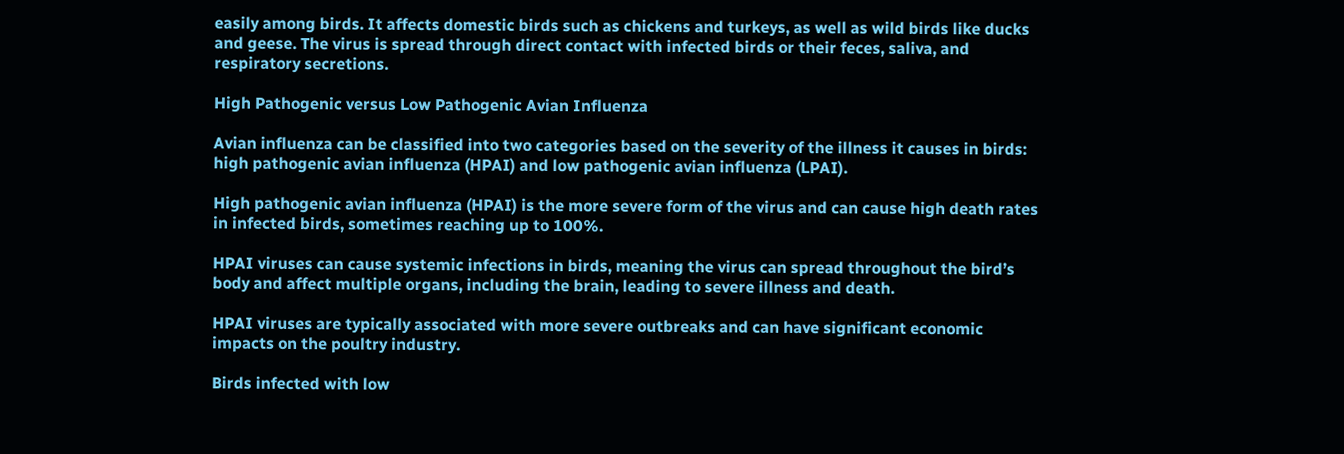easily among birds. It affects domestic birds such as chickens and turkeys, as well as wild birds like ducks and geese. The virus is spread through direct contact with infected birds or their feces, saliva, and respiratory secretions.

High Pathogenic versus Low Pathogenic Avian Influenza

Avian influenza can be classified into two categories based on the severity of the illness it causes in birds: high pathogenic avian influenza (HPAI) and low pathogenic avian influenza (LPAI).

High pathogenic avian influenza (HPAI) is the more severe form of the virus and can cause high death rates in infected birds, sometimes reaching up to 100%.

HPAI viruses can cause systemic infections in birds, meaning the virus can spread throughout the bird’s body and affect multiple organs, including the brain, leading to severe illness and death.

HPAI viruses are typically associated with more severe outbreaks and can have significant economic impacts on the poultry industry.

Birds infected with low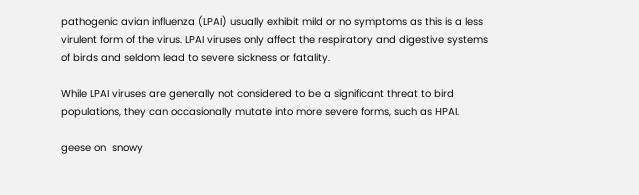pathogenic avian influenza (LPAI) usually exhibit mild or no symptoms as this is a less virulent form of the virus. LPAI viruses only affect the respiratory and digestive systems of birds and seldom lead to severe sickness or fatality.

While LPAI viruses are generally not considered to be a significant threat to bird populations, they can occasionally mutate into more severe forms, such as HPAI.

geese on  snowy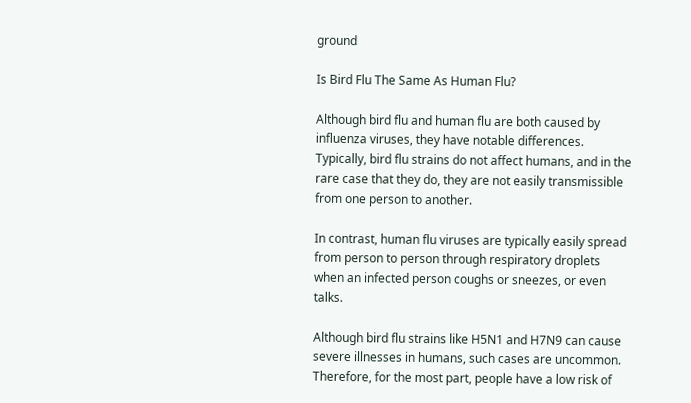ground

Is Bird Flu The Same As Human Flu?

Although bird flu and human flu are both caused by influenza viruses, they have notable differences. Typically, bird flu strains do not affect humans, and in the rare case that they do, they are not easily transmissible from one person to another.

In contrast, human flu viruses are typically easily spread from person to person through respiratory droplets when an infected person coughs or sneezes, or even talks.

Although bird flu strains like H5N1 and H7N9 can cause severe illnesses in humans, such cases are uncommon. Therefore, for the most part, people have a low risk of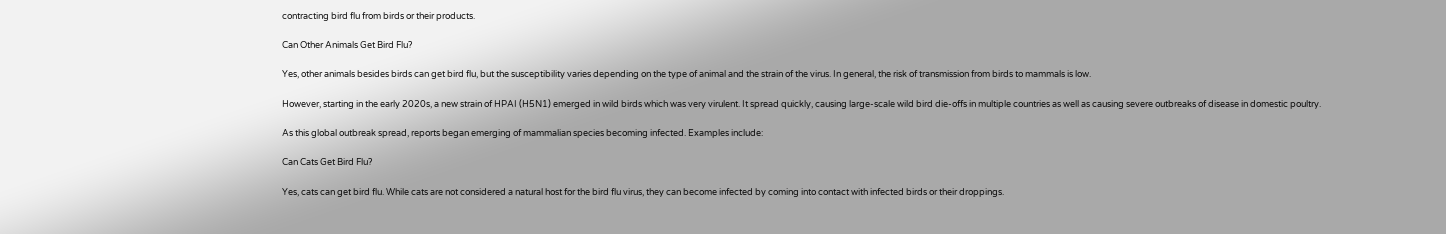contracting bird flu from birds or their products.

Can Other Animals Get Bird Flu?

Yes, other animals besides birds can get bird flu, but the susceptibility varies depending on the type of animal and the strain of the virus. In general, the risk of transmission from birds to mammals is low.

However, starting in the early 2020s, a new strain of HPAI (H5N1) emerged in wild birds which was very virulent. It spread quickly, causing large-scale wild bird die-offs in multiple countries as well as causing severe outbreaks of disease in domestic poultry.

As this global outbreak spread, reports began emerging of mammalian species becoming infected. Examples include:

Can Cats Get Bird Flu?

Yes, cats can get bird flu. While cats are not considered a natural host for the bird flu virus, they can become infected by coming into contact with infected birds or their droppings.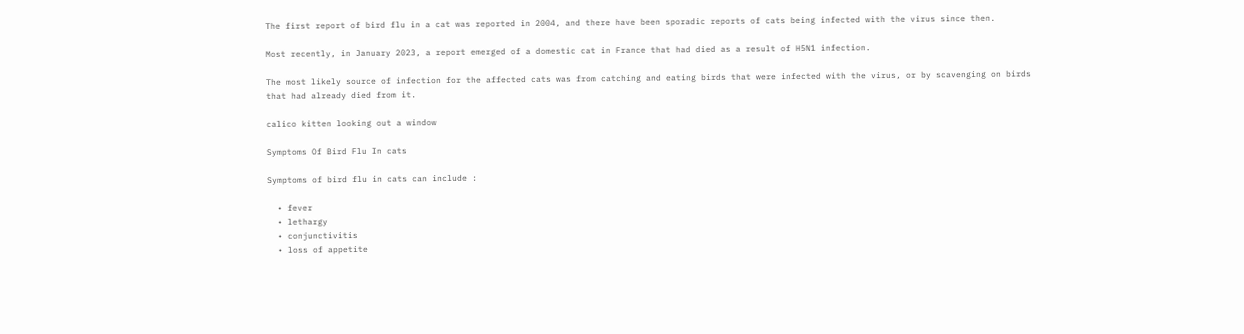The first report of bird flu in a cat was reported in 2004, and there have been sporadic reports of cats being infected with the virus since then.

Most recently, in January 2023, a report emerged of a domestic cat in France that had died as a result of H5N1 infection.

The most likely source of infection for the affected cats was from catching and eating birds that were infected with the virus, or by scavenging on birds that had already died from it.

calico kitten looking out a window

Symptoms Of Bird Flu In cats

Symptoms of bird flu in cats can include :

  • fever
  • lethargy
  • conjunctivitis
  • loss of appetite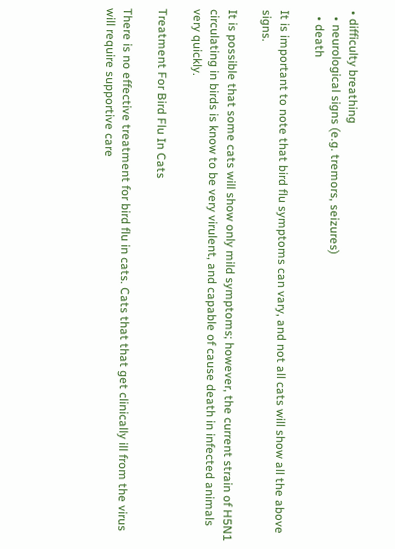• difficulty breathing
  • neurological signs (e.g. tremors, seizures)
  • death

It is important to note that bird flu symptoms can vary, and not all cats will show all the above signs.

It is possible that some cats will show only mild symptoms; however, the current strain of H5N1 circulating in birds is know to be very virulent, and capable of cause death in infected animals very quickly.

Treatment For Bird Flu In Cats

There is no effective treatment for bird flu in cats. Cats that that get clinically ill from the virus will require supportive care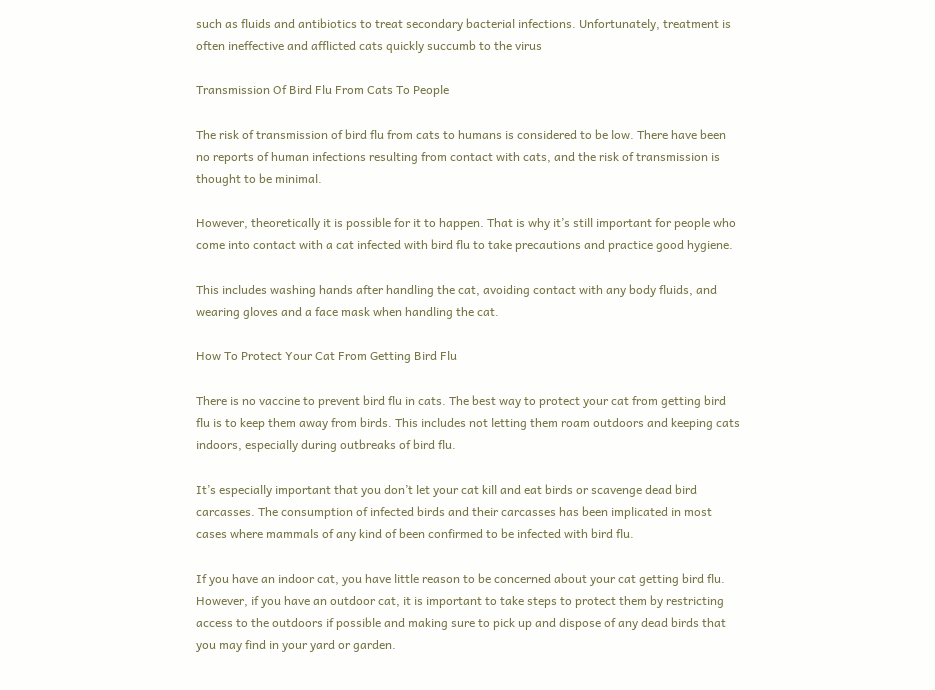such as fluids and antibiotics to treat secondary bacterial infections. Unfortunately, treatment is often ineffective and afflicted cats quickly succumb to the virus

Transmission Of Bird Flu From Cats To People

The risk of transmission of bird flu from cats to humans is considered to be low. There have been no reports of human infections resulting from contact with cats, and the risk of transmission is thought to be minimal.

However, theoretically it is possible for it to happen. That is why it’s still important for people who come into contact with a cat infected with bird flu to take precautions and practice good hygiene.

This includes washing hands after handling the cat, avoiding contact with any body fluids, and wearing gloves and a face mask when handling the cat.

How To Protect Your Cat From Getting Bird Flu

There is no vaccine to prevent bird flu in cats. The best way to protect your cat from getting bird flu is to keep them away from birds. This includes not letting them roam outdoors and keeping cats indoors, especially during outbreaks of bird flu.

It’s especially important that you don’t let your cat kill and eat birds or scavenge dead bird carcasses. The consumption of infected birds and their carcasses has been implicated in most cases where mammals of any kind of been confirmed to be infected with bird flu.

If you have an indoor cat, you have little reason to be concerned about your cat getting bird flu. However, if you have an outdoor cat, it is important to take steps to protect them by restricting access to the outdoors if possible and making sure to pick up and dispose of any dead birds that you may find in your yard or garden.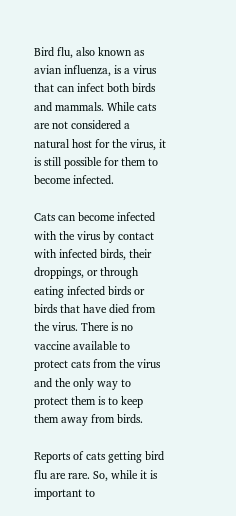Bird flu, also known as avian influenza, is a virus that can infect both birds and mammals. While cats are not considered a natural host for the virus, it is still possible for them to become infected.

Cats can become infected with the virus by contact with infected birds, their droppings, or through eating infected birds or birds that have died from the virus. There is no vaccine available to protect cats from the virus and the only way to protect them is to keep them away from birds.

Reports of cats getting bird flu are rare. So, while it is important to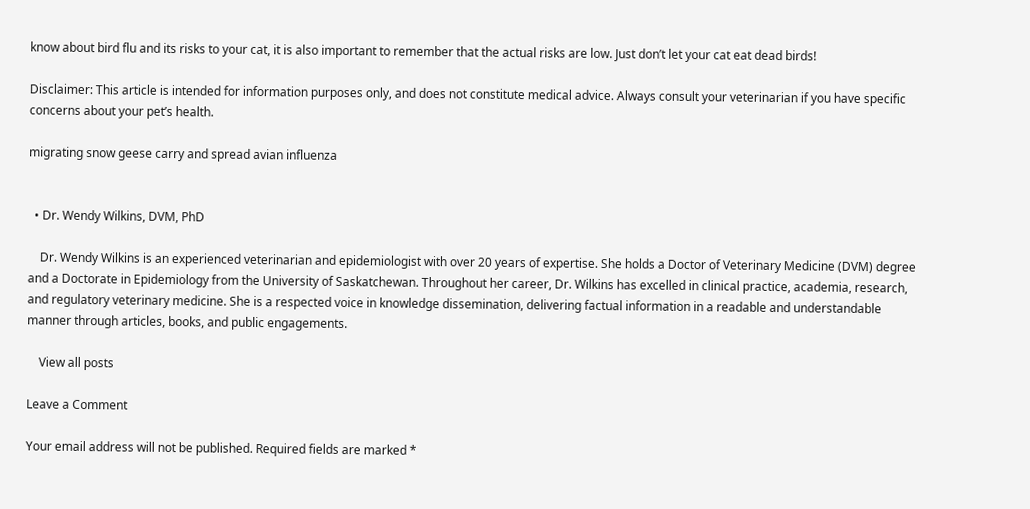know about bird flu and its risks to your cat, it is also important to remember that the actual risks are low. Just don’t let your cat eat dead birds!

Disclaimer: This article is intended for information purposes only, and does not constitute medical advice. Always consult your veterinarian if you have specific concerns about your pet’s health.

migrating snow geese carry and spread avian influenza


  • Dr. Wendy Wilkins, DVM, PhD

    Dr. Wendy Wilkins is an experienced veterinarian and epidemiologist with over 20 years of expertise. She holds a Doctor of Veterinary Medicine (DVM) degree and a Doctorate in Epidemiology from the University of Saskatchewan. Throughout her career, Dr. Wilkins has excelled in clinical practice, academia, research, and regulatory veterinary medicine. She is a respected voice in knowledge dissemination, delivering factual information in a readable and understandable manner through articles, books, and public engagements.

    View all posts

Leave a Comment

Your email address will not be published. Required fields are marked *